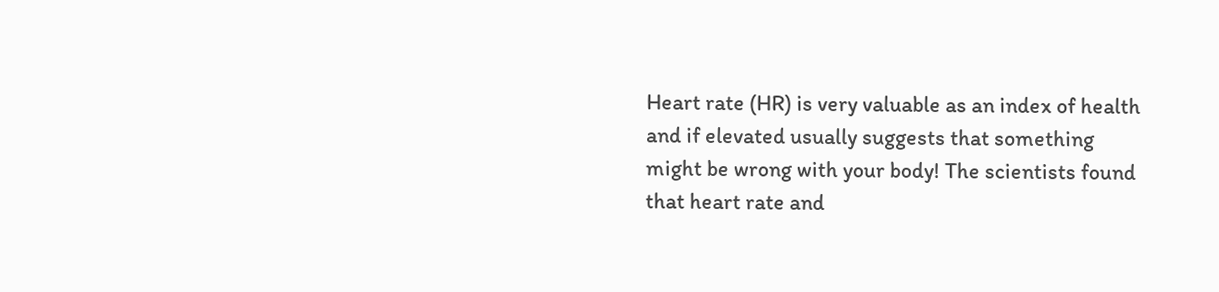Heart rate (HR) is very valuable as an index of health and if elevated usually suggests that something might be wrong with your body! The scientists found that heart rate and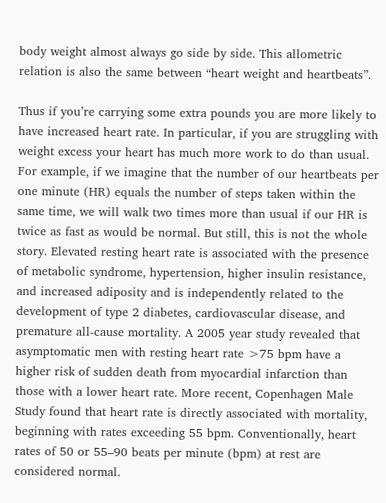body weight almost always go side by side. This allometric relation is also the same between “heart weight and heartbeats”.

Thus if you’re carrying some extra pounds you are more likely to have increased heart rate. In particular, if you are struggling with weight excess your heart has much more work to do than usual. For example, if we imagine that the number of our heartbeats per one minute (HR) equals the number of steps taken within the same time, we will walk two times more than usual if our HR is twice as fast as would be normal. But still, this is not the whole story. Elevated resting heart rate is associated with the presence of metabolic syndrome, hypertension, higher insulin resistance, and increased adiposity and is independently related to the development of type 2 diabetes, cardiovascular disease, and premature all-cause mortality. A 2005 year study revealed that asymptomatic men with resting heart rate >75 bpm have a higher risk of sudden death from myocardial infarction than those with a lower heart rate. More recent, Copenhagen Male Study found that heart rate is directly associated with mortality, beginning with rates exceeding 55 bpm. Conventionally, heart rates of 50 or 55–90 beats per minute (bpm) at rest are considered normal.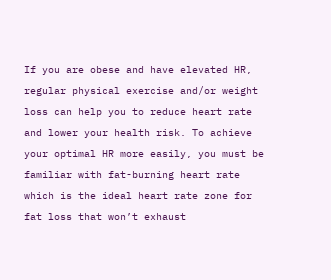If you are obese and have elevated HR, regular physical exercise and/or weight loss can help you to reduce heart rate and lower your health risk. To achieve your optimal HR more easily, you must be familiar with fat-burning heart rate which is the ideal heart rate zone for fat loss that won’t exhaust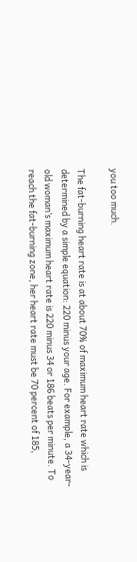you too much.

The fat-burning heart rate is at about 70% of maximum heart rate which is determined by a simple equation: 220 minus your age. For example, a 34-year-old woman’s maximum heart rate is 220 minus 34 or 186 beats per minute. To reach the fat-burning zone, her heart rate must be 70 percent of 185,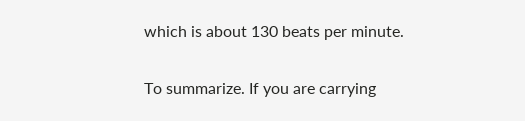which is about 130 beats per minute.

To summarize. If you are carrying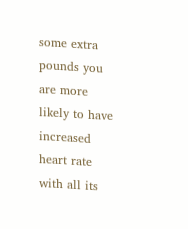some extra pounds you are more likely to have increased heart rate with all its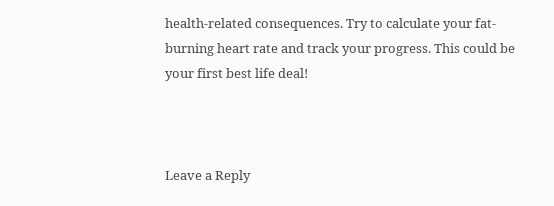health-related consequences. Try to calculate your fat-burning heart rate and track your progress. This could be your first best life deal!



Leave a Reply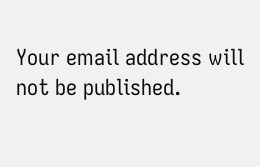Your email address will not be published.